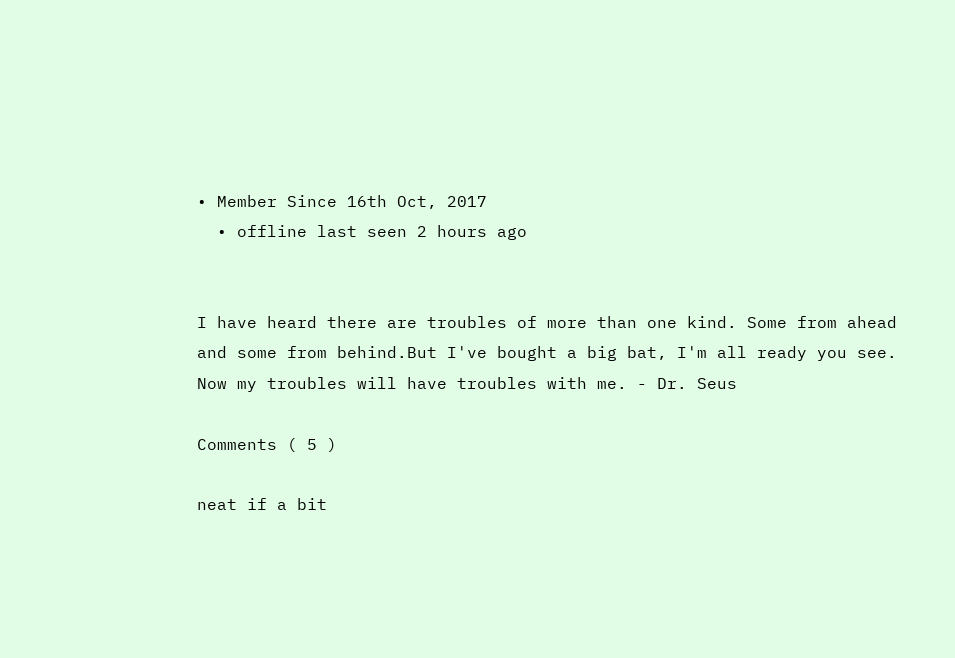• Member Since 16th Oct, 2017
  • offline last seen 2 hours ago


I have heard there are troubles of more than one kind. Some from ahead and some from behind.But I've bought a big bat, I'm all ready you see. Now my troubles will have troubles with me. - Dr. Seus

Comments ( 5 )

neat if a bit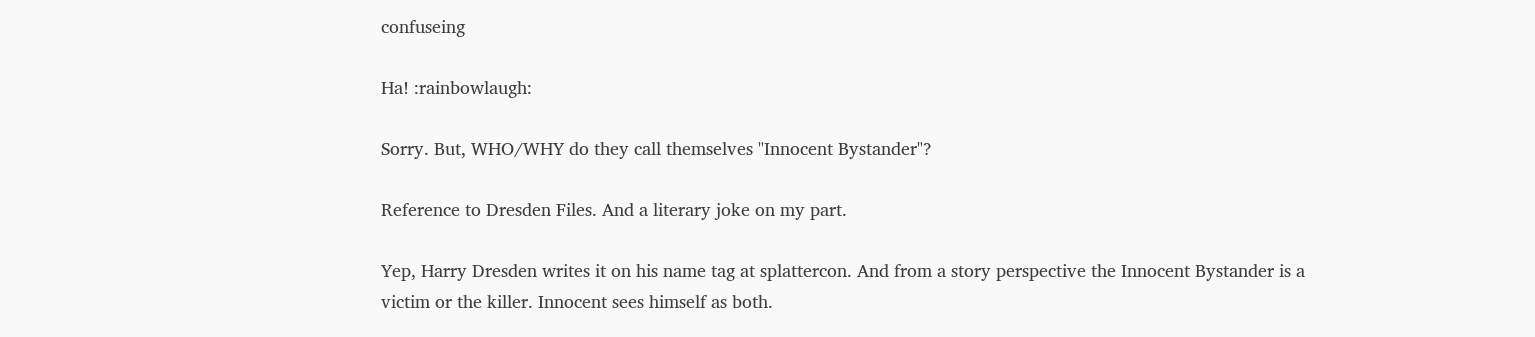confuseing

Ha! :rainbowlaugh:

Sorry. But, WHO/WHY do they call themselves "Innocent Bystander"?

Reference to Dresden Files. And a literary joke on my part.

Yep, Harry Dresden writes it on his name tag at splattercon. And from a story perspective the Innocent Bystander is a victim or the killer. Innocent sees himself as both.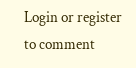Login or register to comment